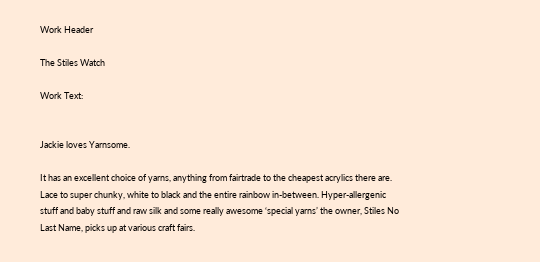Work Header

The Stiles Watch

Work Text:


Jackie loves Yarnsome.

It has an excellent choice of yarns, anything from fairtrade to the cheapest acrylics there are. Lace to super chunky, white to black and the entire rainbow in-between. Hyper-allergenic stuff and baby stuff and raw silk and some really awesome ‘special yarns’ the owner, Stiles No Last Name, picks up at various craft fairs.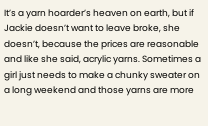It’s a yarn hoarder’s heaven on earth, but if Jackie doesn’t want to leave broke, she doesn’t, because the prices are reasonable and like she said, acrylic yarns. Sometimes a girl just needs to make a chunky sweater on a long weekend and those yarns are more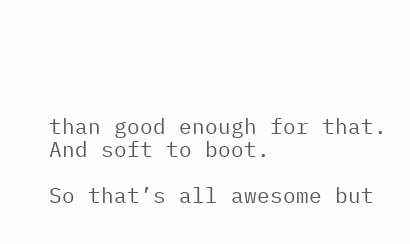than good enough for that. And soft to boot.

So that’s all awesome but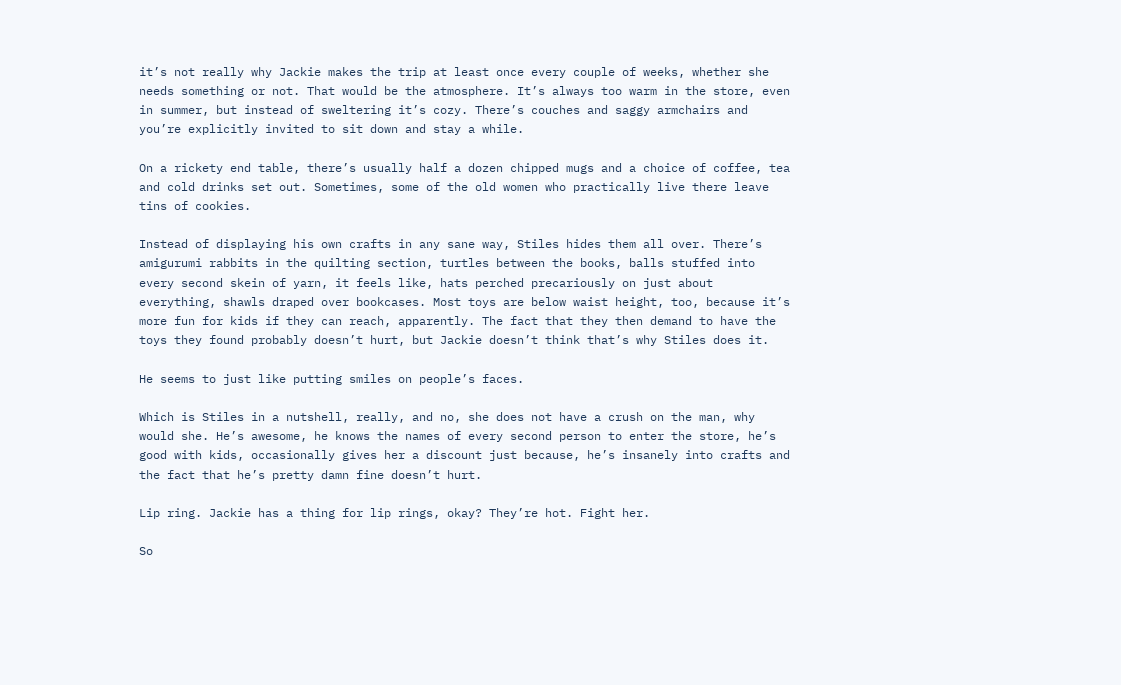it’s not really why Jackie makes the trip at least once every couple of weeks, whether she needs something or not. That would be the atmosphere. It’s always too warm in the store, even in summer, but instead of sweltering it’s cozy. There’s couches and saggy armchairs and you’re explicitly invited to sit down and stay a while.

On a rickety end table, there’s usually half a dozen chipped mugs and a choice of coffee, tea and cold drinks set out. Sometimes, some of the old women who practically live there leave tins of cookies.

Instead of displaying his own crafts in any sane way, Stiles hides them all over. There’s amigurumi rabbits in the quilting section, turtles between the books, balls stuffed into every second skein of yarn, it feels like, hats perched precariously on just about everything, shawls draped over bookcases. Most toys are below waist height, too, because it’s more fun for kids if they can reach, apparently. The fact that they then demand to have the toys they found probably doesn’t hurt, but Jackie doesn’t think that’s why Stiles does it.

He seems to just like putting smiles on people’s faces.

Which is Stiles in a nutshell, really, and no, she does not have a crush on the man, why would she. He’s awesome, he knows the names of every second person to enter the store, he’s good with kids, occasionally gives her a discount just because, he’s insanely into crafts and the fact that he’s pretty damn fine doesn’t hurt.

Lip ring. Jackie has a thing for lip rings, okay? They’re hot. Fight her.

So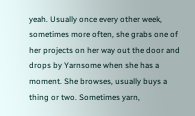yeah. Usually once every other week, sometimes more often, she grabs one of her projects on her way out the door and drops by Yarnsome when she has a moment. She browses, usually buys a thing or two. Sometimes yarn,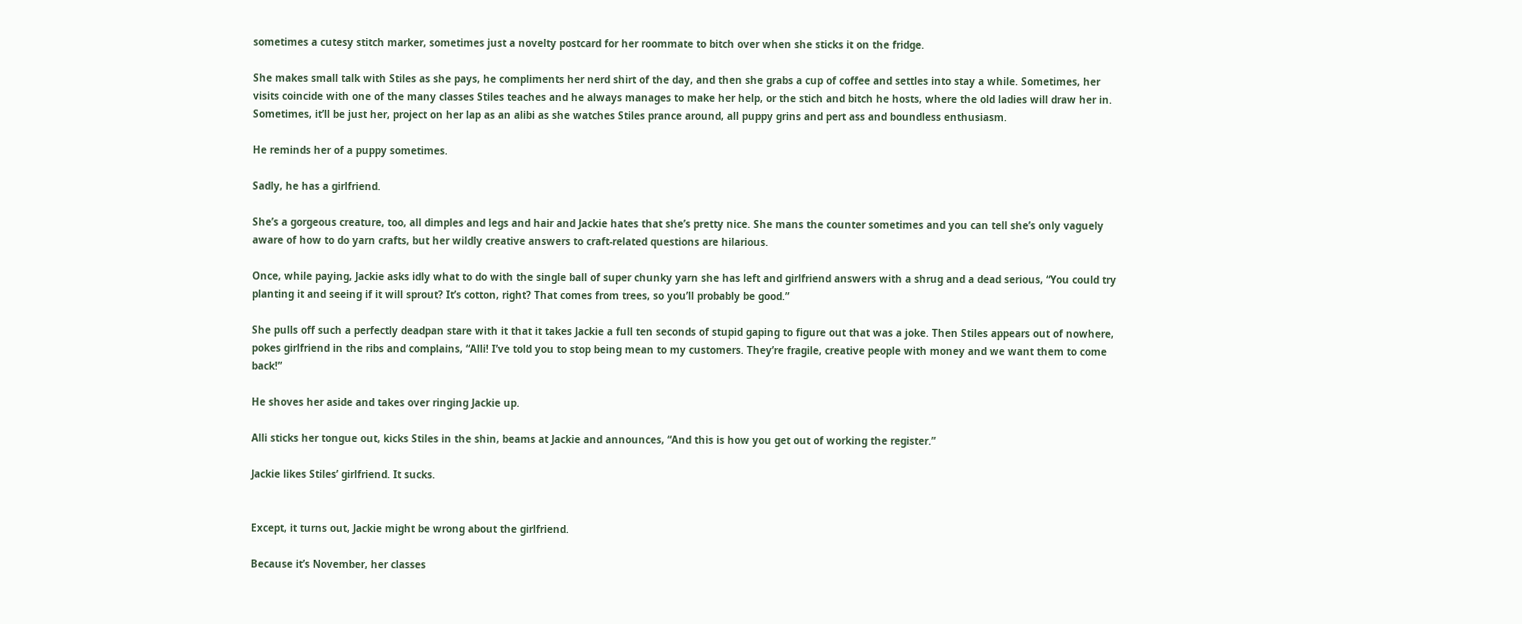sometimes a cutesy stitch marker, sometimes just a novelty postcard for her roommate to bitch over when she sticks it on the fridge.

She makes small talk with Stiles as she pays, he compliments her nerd shirt of the day, and then she grabs a cup of coffee and settles into stay a while. Sometimes, her visits coincide with one of the many classes Stiles teaches and he always manages to make her help, or the stich and bitch he hosts, where the old ladies will draw her in. Sometimes, it’ll be just her, project on her lap as an alibi as she watches Stiles prance around, all puppy grins and pert ass and boundless enthusiasm.

He reminds her of a puppy sometimes.

Sadly, he has a girlfriend.

She’s a gorgeous creature, too, all dimples and legs and hair and Jackie hates that she’s pretty nice. She mans the counter sometimes and you can tell she’s only vaguely aware of how to do yarn crafts, but her wildly creative answers to craft-related questions are hilarious.

Once, while paying, Jackie asks idly what to do with the single ball of super chunky yarn she has left and girlfriend answers with a shrug and a dead serious, “You could try planting it and seeing if it will sprout? It’s cotton, right? That comes from trees, so you’ll probably be good.”

She pulls off such a perfectly deadpan stare with it that it takes Jackie a full ten seconds of stupid gaping to figure out that was a joke. Then Stiles appears out of nowhere, pokes girlfriend in the ribs and complains, “Alli! I’ve told you to stop being mean to my customers. They’re fragile, creative people with money and we want them to come back!”

He shoves her aside and takes over ringing Jackie up.

Alli sticks her tongue out, kicks Stiles in the shin, beams at Jackie and announces, “And this is how you get out of working the register.”

Jackie likes Stiles’ girlfriend. It sucks.


Except, it turns out, Jackie might be wrong about the girlfriend.

Because it’s November, her classes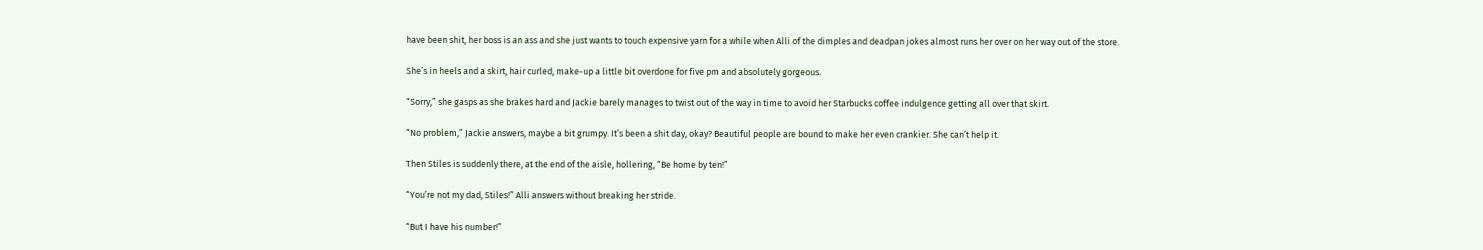have been shit, her boss is an ass and she just wants to touch expensive yarn for a while when Alli of the dimples and deadpan jokes almost runs her over on her way out of the store.

She’s in heels and a skirt, hair curled, make-up a little bit overdone for five pm and absolutely gorgeous.

“Sorry,” she gasps as she brakes hard and Jackie barely manages to twist out of the way in time to avoid her Starbucks coffee indulgence getting all over that skirt.

“No problem,” Jackie answers, maybe a bit grumpy. It’s been a shit day, okay? Beautiful people are bound to make her even crankier. She can’t help it.

Then Stiles is suddenly there, at the end of the aisle, hollering, “Be home by ten!”

“You’re not my dad, Stiles!” Alli answers without breaking her stride.

“But I have his number!”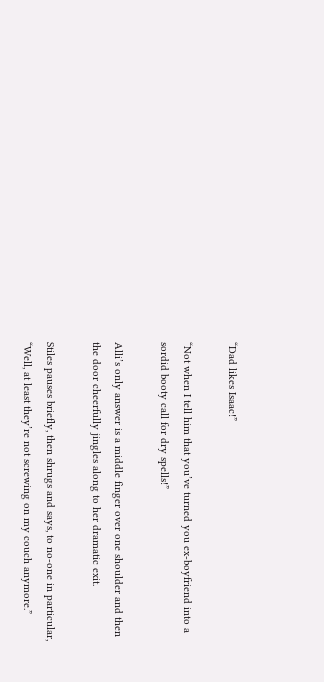“Dad likes Isaac!”

“Not when I tell him that you’ve turned you ex-boyfriend into a sordid booty call for dry spells!”

Alli’s only answer is a middle finger over one shoulder and then the door cheerfully jingles along to her dramatic exit.

Stiles pauses briefly, then shrugs and says, to no-one in particular, “Well, at least they’re not screwing on my couch anymore.”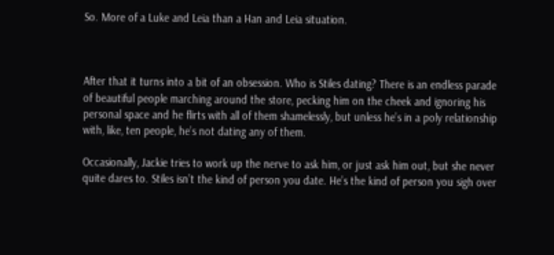So. More of a Luke and Leia than a Han and Leia situation.



After that it turns into a bit of an obsession. Who is Stiles dating? There is an endless parade of beautiful people marching around the store, pecking him on the cheek and ignoring his personal space and he flirts with all of them shamelessly, but unless he’s in a poly relationship with, like, ten people, he’s not dating any of them.

Occasionally, Jackie tries to work up the nerve to ask him, or just ask him out, but she never quite dares to. Stiles isn’t the kind of person you date. He’s the kind of person you sigh over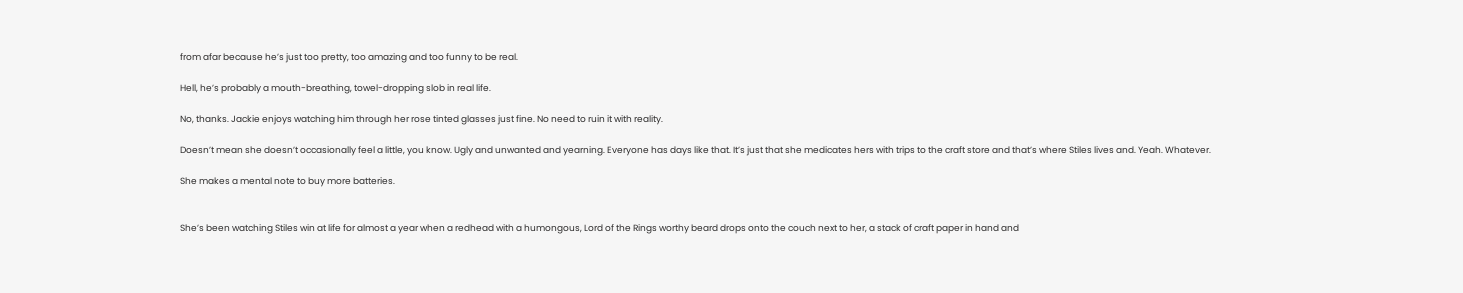from afar because he’s just too pretty, too amazing and too funny to be real.

Hell, he’s probably a mouth-breathing, towel-dropping slob in real life.

No, thanks. Jackie enjoys watching him through her rose tinted glasses just fine. No need to ruin it with reality.

Doesn’t mean she doesn’t occasionally feel a little, you know. Ugly and unwanted and yearning. Everyone has days like that. It’s just that she medicates hers with trips to the craft store and that’s where Stiles lives and. Yeah. Whatever.

She makes a mental note to buy more batteries.


She’s been watching Stiles win at life for almost a year when a redhead with a humongous, Lord of the Rings worthy beard drops onto the couch next to her, a stack of craft paper in hand and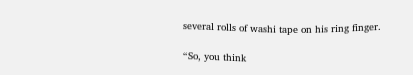several rolls of washi tape on his ring finger.

“So, you think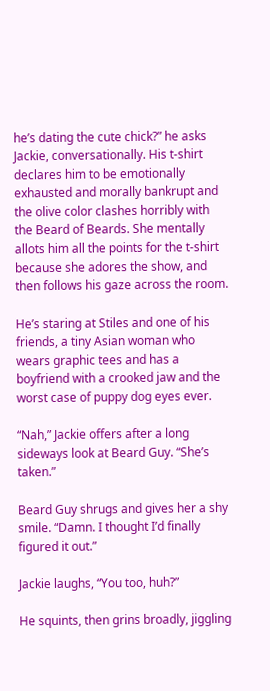he’s dating the cute chick?” he asks Jackie, conversationally. His t-shirt declares him to be emotionally exhausted and morally bankrupt and the olive color clashes horribly with the Beard of Beards. She mentally allots him all the points for the t-shirt because she adores the show, and then follows his gaze across the room.

He’s staring at Stiles and one of his friends, a tiny Asian woman who wears graphic tees and has a boyfriend with a crooked jaw and the worst case of puppy dog eyes ever.

“Nah,” Jackie offers after a long sideways look at Beard Guy. “She’s taken.”

Beard Guy shrugs and gives her a shy smile. “Damn. I thought I’d finally figured it out.”

Jackie laughs, “You too, huh?”

He squints, then grins broadly, jiggling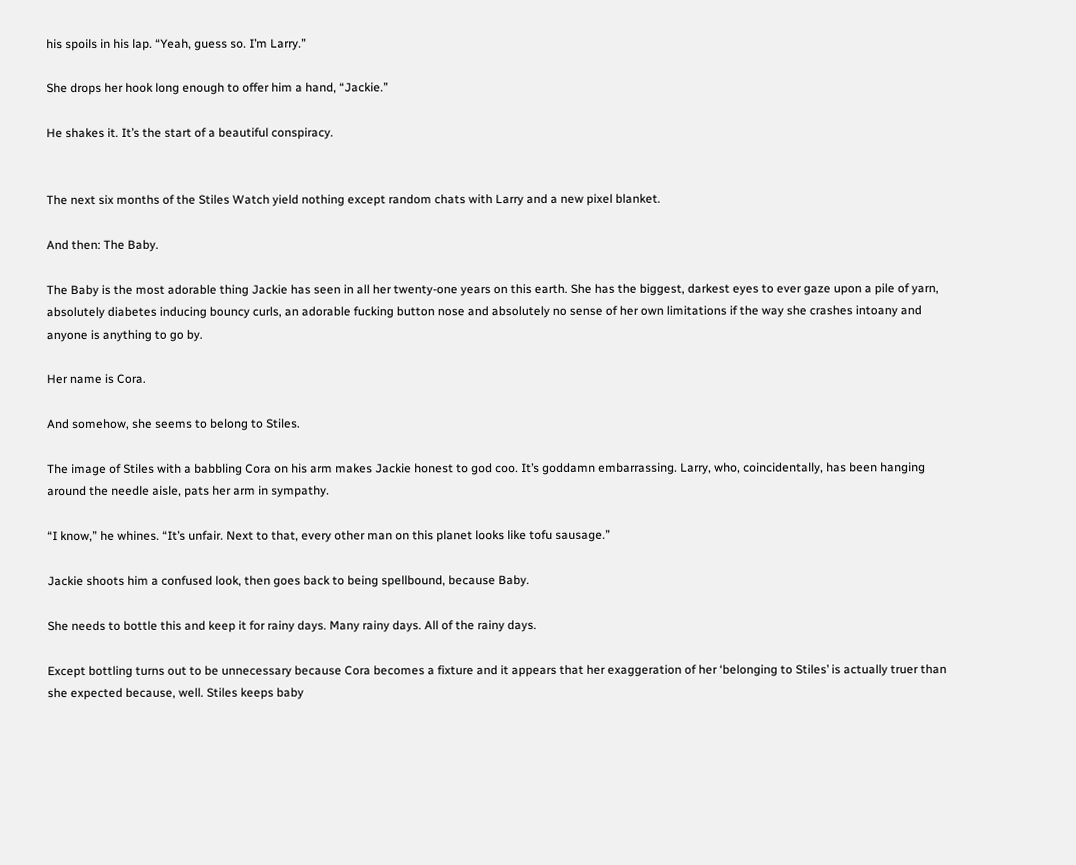his spoils in his lap. “Yeah, guess so. I’m Larry.”

She drops her hook long enough to offer him a hand, “Jackie.”

He shakes it. It’s the start of a beautiful conspiracy.


The next six months of the Stiles Watch yield nothing except random chats with Larry and a new pixel blanket.

And then: The Baby.

The Baby is the most adorable thing Jackie has seen in all her twenty-one years on this earth. She has the biggest, darkest eyes to ever gaze upon a pile of yarn, absolutely diabetes inducing bouncy curls, an adorable fucking button nose and absolutely no sense of her own limitations if the way she crashes intoany and anyone is anything to go by.

Her name is Cora.

And somehow, she seems to belong to Stiles.

The image of Stiles with a babbling Cora on his arm makes Jackie honest to god coo. It’s goddamn embarrassing. Larry, who, coincidentally, has been hanging around the needle aisle, pats her arm in sympathy.

“I know,” he whines. “It’s unfair. Next to that, every other man on this planet looks like tofu sausage.”

Jackie shoots him a confused look, then goes back to being spellbound, because Baby.

She needs to bottle this and keep it for rainy days. Many rainy days. All of the rainy days.

Except bottling turns out to be unnecessary because Cora becomes a fixture and it appears that her exaggeration of her ‘belonging to Stiles’ is actually truer than she expected because, well. Stiles keeps baby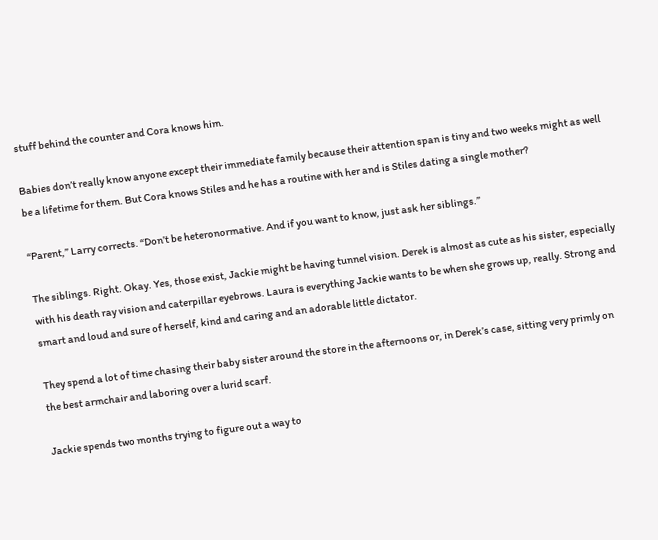stuff behind the counter and Cora knows him.

Babies don’t really know anyone except their immediate family because their attention span is tiny and two weeks might as well be a lifetime for them. But Cora knows Stiles and he has a routine with her and is Stiles dating a single mother?

“Parent,” Larry corrects. “Don’t be heteronormative. And if you want to know, just ask her siblings.”

The siblings. Right. Okay. Yes, those exist, Jackie might be having tunnel vision. Derek is almost as cute as his sister, especially with his death ray vision and caterpillar eyebrows. Laura is everything Jackie wants to be when she grows up, really. Strong and smart and loud and sure of herself, kind and caring and an adorable little dictator.

They spend a lot of time chasing their baby sister around the store in the afternoons or, in Derek’s case, sitting very primly on the best armchair and laboring over a lurid scarf.

Jackie spends two months trying to figure out a way to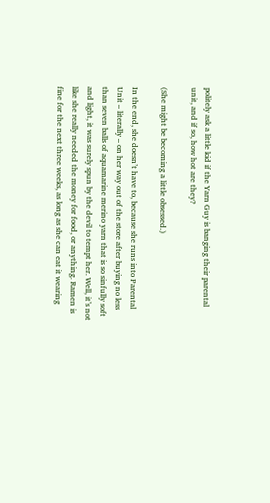politely ask a little kid if the Yarn Guy is banging their parental unit, and if so, how hot are they?

(She might be becoming a little obsessed.)

In the end, she doesn’t have to, because she runs into Parental Unit – literally – on her way out of the store after buying no less than seven balls of aquamarine merino yarn that is so sinfully soft and light, it was surely spun by the devil to tempt her. Well, it’s not like she really needed the money for food, or anything. Ramen is fine for the next three weeks, as long as she can eat it wearing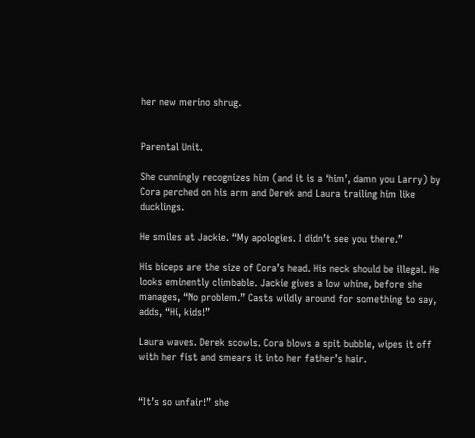her new merino shrug.


Parental Unit.

She cunningly recognizes him (and it is a ‘him’, damn you Larry) by Cora perched on his arm and Derek and Laura trailing him like ducklings.

He smiles at Jackie. “My apologies. I didn’t see you there.”

His biceps are the size of Cora’s head. His neck should be illegal. He looks eminently climbable. Jackie gives a low whine, before she manages, “No problem.” Casts wildly around for something to say, adds, “Hi, kids!”

Laura waves. Derek scowls. Cora blows a spit bubble, wipes it off with her fist and smears it into her father’s hair.


“It’s so unfair!” she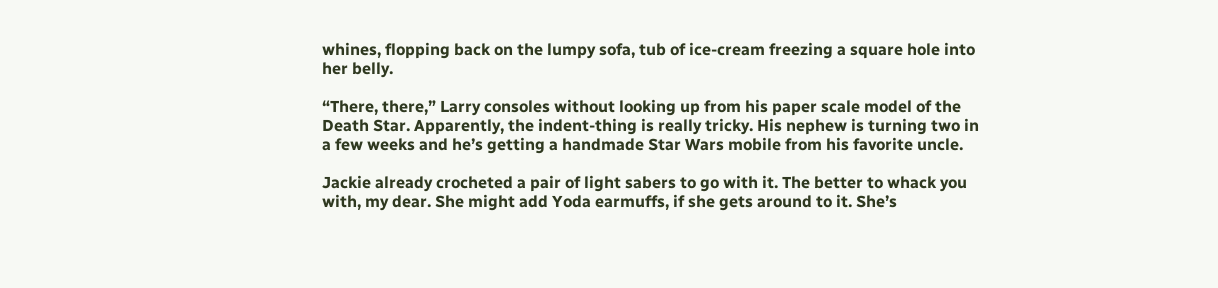whines, flopping back on the lumpy sofa, tub of ice-cream freezing a square hole into her belly.

“There, there,” Larry consoles without looking up from his paper scale model of the Death Star. Apparently, the indent-thing is really tricky. His nephew is turning two in a few weeks and he’s getting a handmade Star Wars mobile from his favorite uncle.

Jackie already crocheted a pair of light sabers to go with it. The better to whack you with, my dear. She might add Yoda earmuffs, if she gets around to it. She’s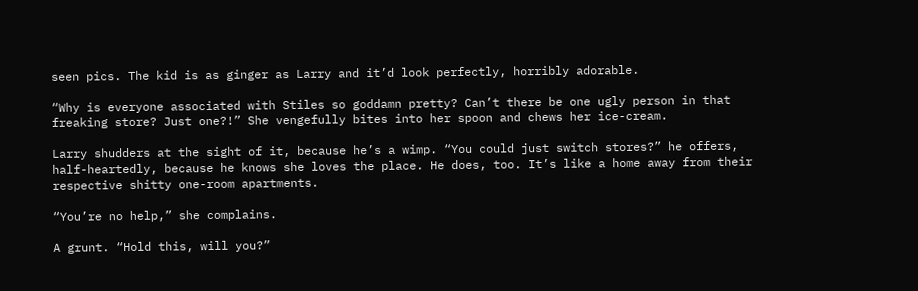seen pics. The kid is as ginger as Larry and it’d look perfectly, horribly adorable.

“Why is everyone associated with Stiles so goddamn pretty? Can’t there be one ugly person in that freaking store? Just one?!” She vengefully bites into her spoon and chews her ice-cream.

Larry shudders at the sight of it, because he’s a wimp. “You could just switch stores?” he offers, half-heartedly, because he knows she loves the place. He does, too. It’s like a home away from their respective shitty one-room apartments.

“You’re no help,” she complains.

A grunt. “Hold this, will you?”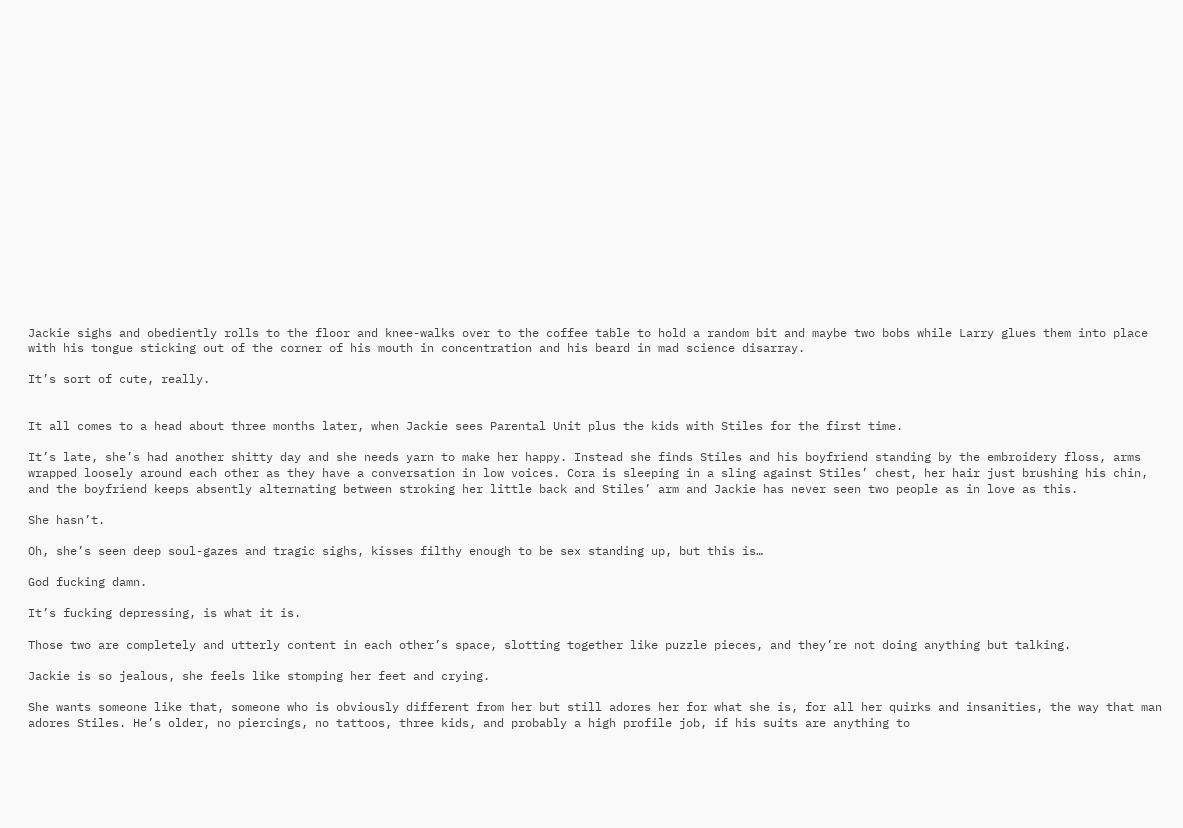Jackie sighs and obediently rolls to the floor and knee-walks over to the coffee table to hold a random bit and maybe two bobs while Larry glues them into place with his tongue sticking out of the corner of his mouth in concentration and his beard in mad science disarray.

It’s sort of cute, really.


It all comes to a head about three months later, when Jackie sees Parental Unit plus the kids with Stiles for the first time.

It’s late, she’s had another shitty day and she needs yarn to make her happy. Instead she finds Stiles and his boyfriend standing by the embroidery floss, arms wrapped loosely around each other as they have a conversation in low voices. Cora is sleeping in a sling against Stiles’ chest, her hair just brushing his chin, and the boyfriend keeps absently alternating between stroking her little back and Stiles’ arm and Jackie has never seen two people as in love as this.

She hasn’t.

Oh, she’s seen deep soul-gazes and tragic sighs, kisses filthy enough to be sex standing up, but this is…

God fucking damn.

It’s fucking depressing, is what it is.

Those two are completely and utterly content in each other’s space, slotting together like puzzle pieces, and they’re not doing anything but talking.

Jackie is so jealous, she feels like stomping her feet and crying.

She wants someone like that, someone who is obviously different from her but still adores her for what she is, for all her quirks and insanities, the way that man adores Stiles. He’s older, no piercings, no tattoos, three kids, and probably a high profile job, if his suits are anything to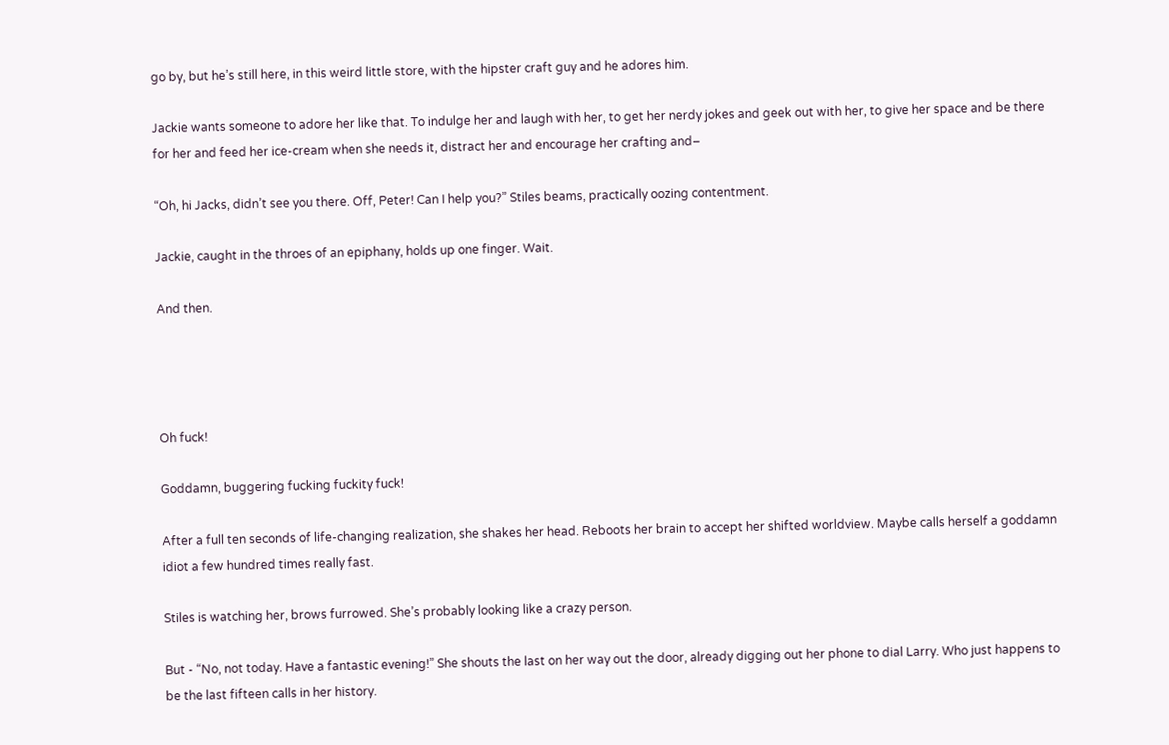go by, but he’s still here, in this weird little store, with the hipster craft guy and he adores him.

Jackie wants someone to adore her like that. To indulge her and laugh with her, to get her nerdy jokes and geek out with her, to give her space and be there for her and feed her ice-cream when she needs it, distract her and encourage her crafting and–

“Oh, hi Jacks, didn’t see you there. Off, Peter! Can I help you?” Stiles beams, practically oozing contentment.

Jackie, caught in the throes of an epiphany, holds up one finger. Wait.

And then.




Oh fuck!

Goddamn, buggering fucking fuckity fuck!

After a full ten seconds of life-changing realization, she shakes her head. Reboots her brain to accept her shifted worldview. Maybe calls herself a goddamn idiot a few hundred times really fast.

Stiles is watching her, brows furrowed. She’s probably looking like a crazy person.

But - “No, not today. Have a fantastic evening!” She shouts the last on her way out the door, already digging out her phone to dial Larry. Who just happens to be the last fifteen calls in her history.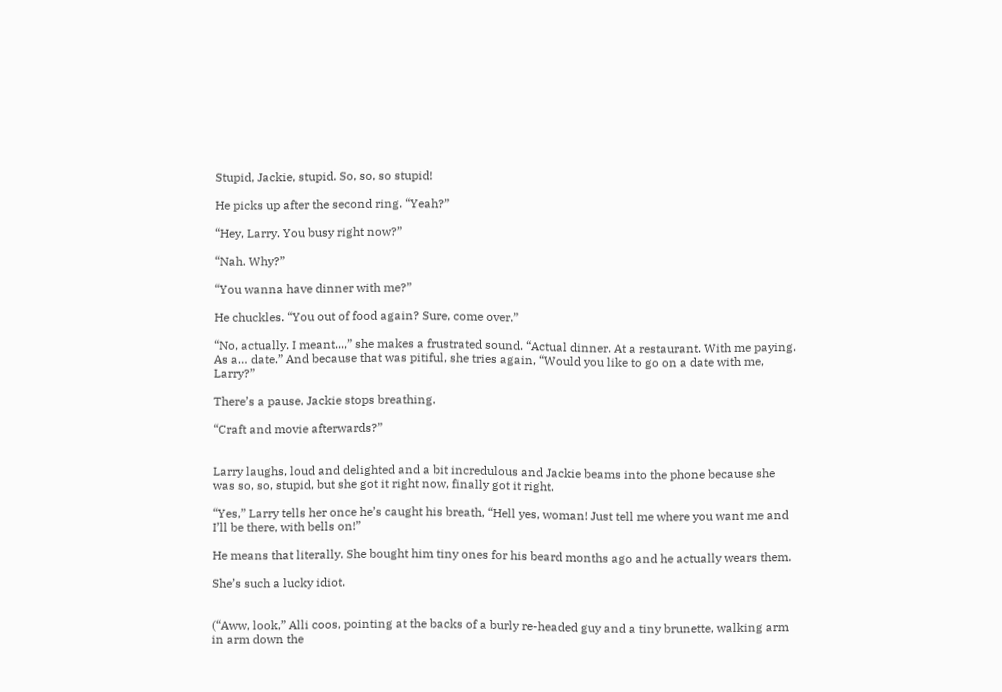Stupid, Jackie, stupid. So, so, so stupid!

He picks up after the second ring. “Yeah?”

“Hey, Larry. You busy right now?”

“Nah. Why?”

“You wanna have dinner with me?”

He chuckles. “You out of food again? Sure, come over.”

“No, actually. I meant...,” she makes a frustrated sound. “Actual dinner. At a restaurant. With me paying. As a… date.” And because that was pitiful, she tries again, “Would you like to go on a date with me, Larry?”

There’s a pause. Jackie stops breathing.

“Craft and movie afterwards?”


Larry laughs, loud and delighted and a bit incredulous and Jackie beams into the phone because she was so, so, stupid, but she got it right now, finally got it right.

“Yes,” Larry tells her once he’s caught his breath, “Hell yes, woman! Just tell me where you want me and I’ll be there, with bells on!”

He means that literally. She bought him tiny ones for his beard months ago and he actually wears them.

She’s such a lucky idiot.


(“Aww, look,” Alli coos, pointing at the backs of a burly re-headed guy and a tiny brunette, walking arm in arm down the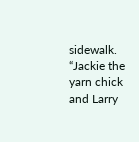sidewalk. “Jackie the yarn chick and Larry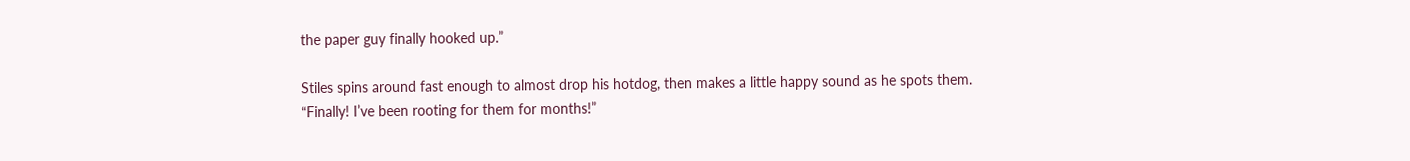the paper guy finally hooked up.”

Stiles spins around fast enough to almost drop his hotdog, then makes a little happy sound as he spots them. “Finally! I’ve been rooting for them for months!”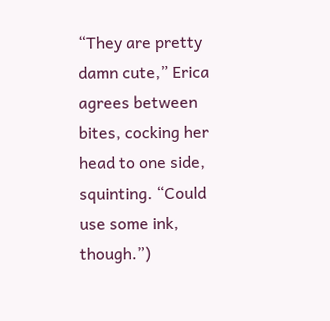“They are pretty damn cute,” Erica agrees between bites, cocking her head to one side, squinting. “Could use some ink, though.”)